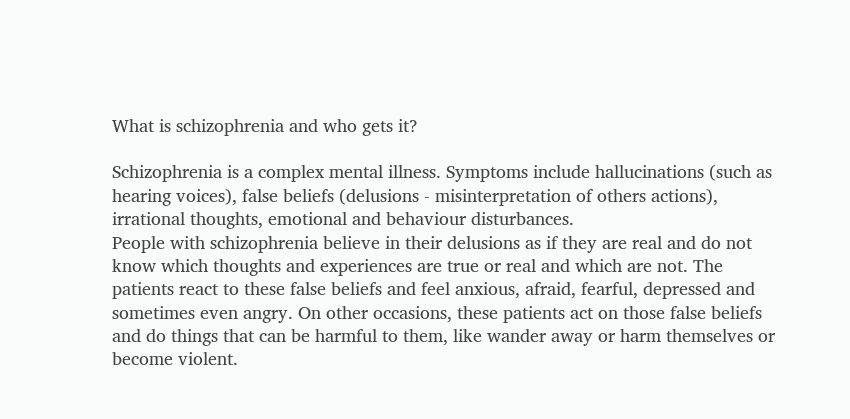What is schizophrenia and who gets it?

Schizophrenia is a complex mental illness. Symptoms include hallucinations (such as hearing voices), false beliefs (delusions - misinterpretation of others actions), irrational thoughts, emotional and behaviour disturbances.
People with schizophrenia believe in their delusions as if they are real and do not know which thoughts and experiences are true or real and which are not. The patients react to these false beliefs and feel anxious, afraid, fearful, depressed and sometimes even angry. On other occasions, these patients act on those false beliefs and do things that can be harmful to them, like wander away or harm themselves or become violent.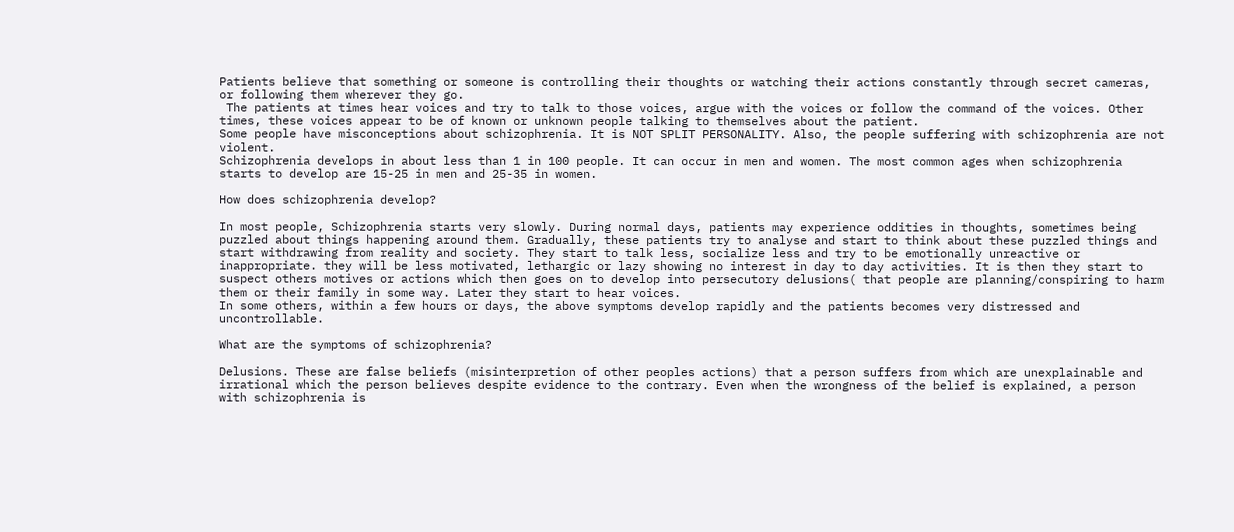Patients believe that something or someone is controlling their thoughts or watching their actions constantly through secret cameras, or following them wherever they go.
 The patients at times hear voices and try to talk to those voices, argue with the voices or follow the command of the voices. Other times, these voices appear to be of known or unknown people talking to themselves about the patient.
Some people have misconceptions about schizophrenia. It is NOT SPLIT PERSONALITY. Also, the people suffering with schizophrenia are not violent.
Schizophrenia develops in about less than 1 in 100 people. It can occur in men and women. The most common ages when schizophrenia starts to develop are 15-25 in men and 25-35 in women.

How does schizophrenia develop?

In most people, Schizophrenia starts very slowly. During normal days, patients may experience oddities in thoughts, sometimes being puzzled about things happening around them. Gradually, these patients try to analyse and start to think about these puzzled things and start withdrawing from reality and society. They start to talk less, socialize less and try to be emotionally unreactive or inappropriate. they will be less motivated, lethargic or lazy showing no interest in day to day activities. It is then they start to suspect others motives or actions which then goes on to develop into persecutory delusions( that people are planning/conspiring to harm them or their family in some way. Later they start to hear voices.
In some others, within a few hours or days, the above symptoms develop rapidly and the patients becomes very distressed and uncontrollable.

What are the symptoms of schizophrenia?

Delusions. These are false beliefs (misinterpretion of other peoples actions) that a person suffers from which are unexplainable and irrational which the person believes despite evidence to the contrary. Even when the wrongness of the belief is explained, a person with schizophrenia is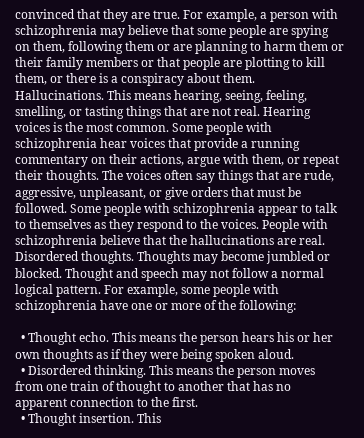convinced that they are true. For example, a person with schizophrenia may believe that some people are spying on them, following them or are planning to harm them or their family members or that people are plotting to kill them, or there is a conspiracy about them.
Hallucinations. This means hearing, seeing, feeling, smelling, or tasting things that are not real. Hearing voices is the most common. Some people with schizophrenia hear voices that provide a running commentary on their actions, argue with them, or repeat their thoughts. The voices often say things that are rude, aggressive, unpleasant, or give orders that must be followed. Some people with schizophrenia appear to talk to themselves as they respond to the voices. People with schizophrenia believe that the hallucinations are real.
Disordered thoughts. Thoughts may become jumbled or blocked. Thought and speech may not follow a normal logical pattern. For example, some people with schizophrenia have one or more of the following:

  • Thought echo. This means the person hears his or her own thoughts as if they were being spoken aloud.
  • Disordered thinking. This means the person moves from one train of thought to another that has no apparent connection to the first.
  • Thought insertion. This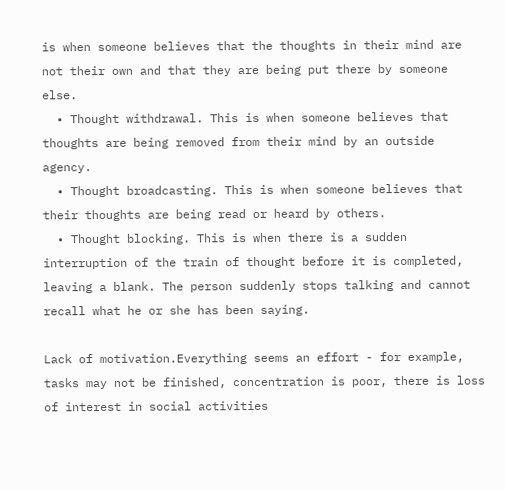is when someone believes that the thoughts in their mind are not their own and that they are being put there by someone else.
  • Thought withdrawal. This is when someone believes that thoughts are being removed from their mind by an outside agency.
  • Thought broadcasting. This is when someone believes that their thoughts are being read or heard by others.
  • Thought blocking. This is when there is a sudden interruption of the train of thought before it is completed, leaving a blank. The person suddenly stops talking and cannot recall what he or she has been saying.

Lack of motivation.Everything seems an effort - for example, tasks may not be finished, concentration is poor, there is loss of interest in social activities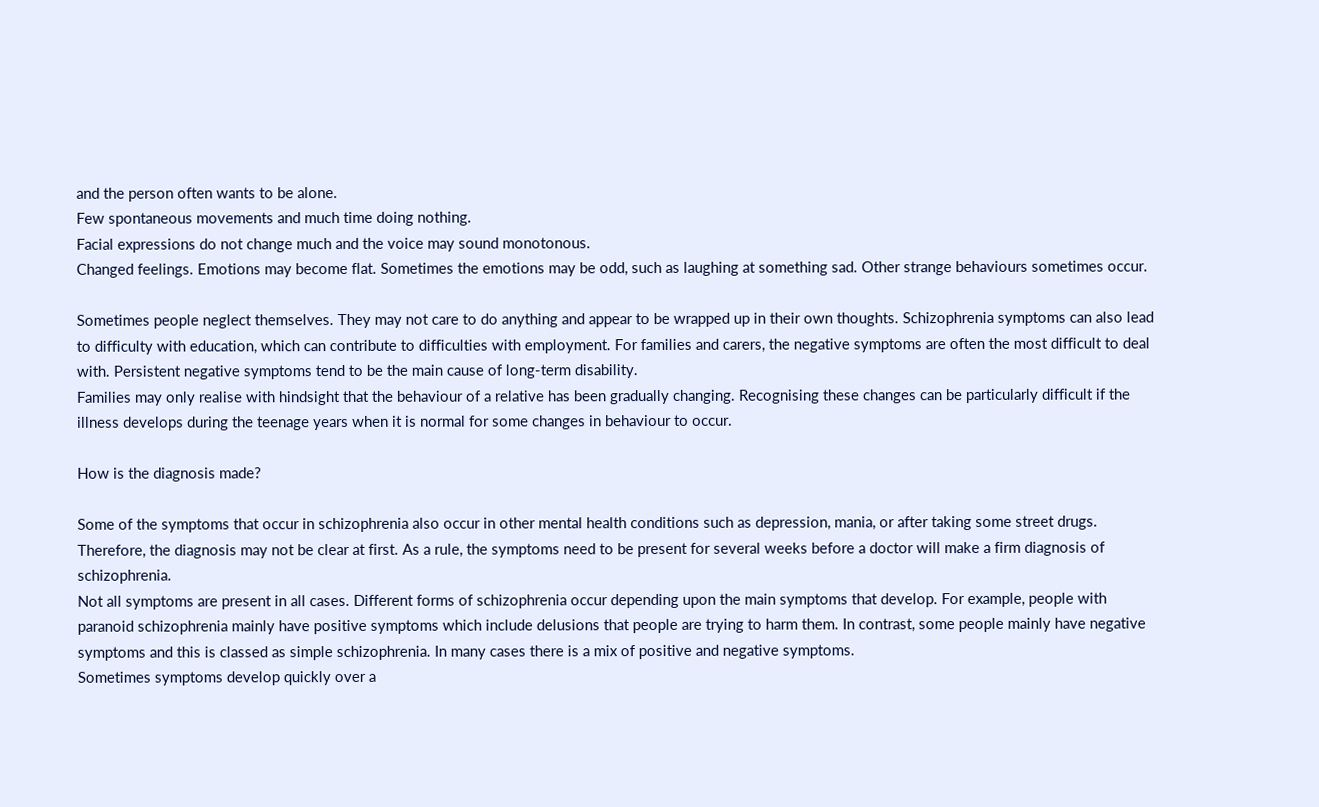and the person often wants to be alone.
Few spontaneous movements and much time doing nothing.
Facial expressions do not change much and the voice may sound monotonous.
Changed feelings. Emotions may become flat. Sometimes the emotions may be odd, such as laughing at something sad. Other strange behaviours sometimes occur.

Sometimes people neglect themselves. They may not care to do anything and appear to be wrapped up in their own thoughts. Schizophrenia symptoms can also lead to difficulty with education, which can contribute to difficulties with employment. For families and carers, the negative symptoms are often the most difficult to deal with. Persistent negative symptoms tend to be the main cause of long-term disability.
Families may only realise with hindsight that the behaviour of a relative has been gradually changing. Recognising these changes can be particularly difficult if the illness develops during the teenage years when it is normal for some changes in behaviour to occur.

How is the diagnosis made?

Some of the symptoms that occur in schizophrenia also occur in other mental health conditions such as depression, mania, or after taking some street drugs. Therefore, the diagnosis may not be clear at first. As a rule, the symptoms need to be present for several weeks before a doctor will make a firm diagnosis of schizophrenia.
Not all symptoms are present in all cases. Different forms of schizophrenia occur depending upon the main symptoms that develop. For example, people with paranoid schizophrenia mainly have positive symptoms which include delusions that people are trying to harm them. In contrast, some people mainly have negative symptoms and this is classed as simple schizophrenia. In many cases there is a mix of positive and negative symptoms.
Sometimes symptoms develop quickly over a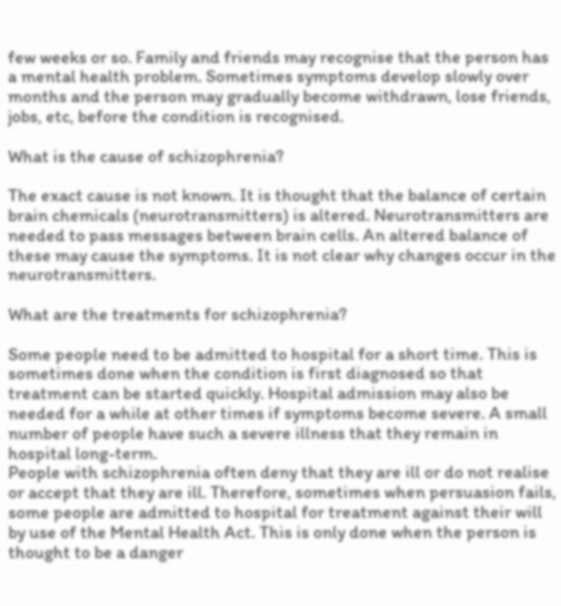few weeks or so. Family and friends may recognise that the person has a mental health problem. Sometimes symptoms develop slowly over months and the person may gradually become withdrawn, lose friends, jobs, etc, before the condition is recognised.

What is the cause of schizophrenia?

The exact cause is not known. It is thought that the balance of certain brain chemicals (neurotransmitters) is altered. Neurotransmitters are needed to pass messages between brain cells. An altered balance of these may cause the symptoms. It is not clear why changes occur in the neurotransmitters.

What are the treatments for schizophrenia?

Some people need to be admitted to hospital for a short time. This is sometimes done when the condition is first diagnosed so that treatment can be started quickly. Hospital admission may also be needed for a while at other times if symptoms become severe. A small number of people have such a severe illness that they remain in hospital long-term.
People with schizophrenia often deny that they are ill or do not realise or accept that they are ill. Therefore, sometimes when persuasion fails, some people are admitted to hospital for treatment against their will by use of the Mental Health Act. This is only done when the person is thought to be a danger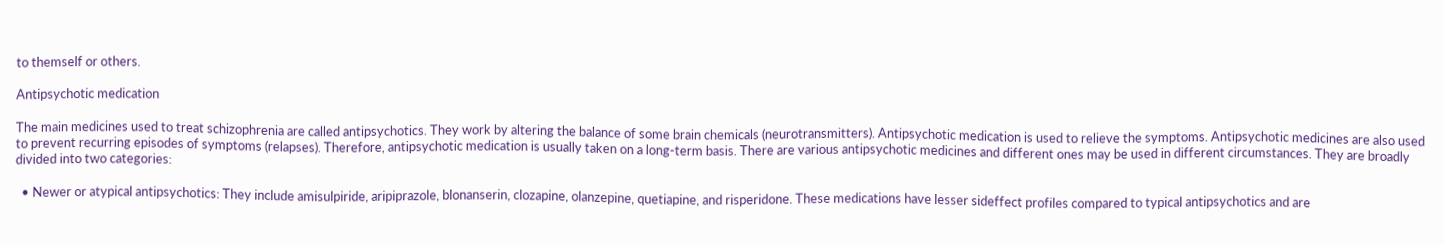to themself or others.

Antipsychotic medication

The main medicines used to treat schizophrenia are called antipsychotics. They work by altering the balance of some brain chemicals (neurotransmitters). Antipsychotic medication is used to relieve the symptoms. Antipsychotic medicines are also used to prevent recurring episodes of symptoms (relapses). Therefore, antipsychotic medication is usually taken on a long-term basis. There are various antipsychotic medicines and different ones may be used in different circumstances. They are broadly divided into two categories:

  • Newer or atypical antipsychotics: They include amisulpiride, aripiprazole, blonanserin, clozapine, olanzepine, quetiapine, and risperidone. These medications have lesser sideffect profiles compared to typical antipsychotics and are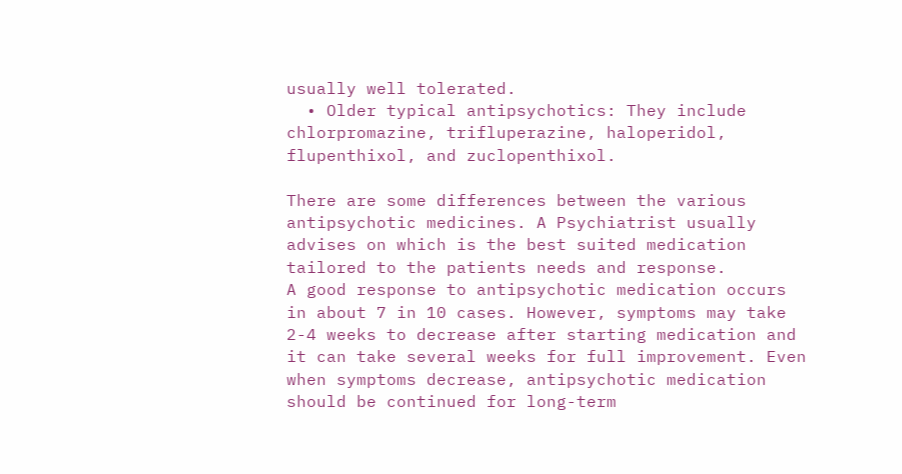usually well tolerated.
  • Older typical antipsychotics: They include chlorpromazine, trifluperazine, haloperidol, flupenthixol, and zuclopenthixol.

There are some differences between the various antipsychotic medicines. A Psychiatrist usually advises on which is the best suited medication tailored to the patients needs and response.
A good response to antipsychotic medication occurs in about 7 in 10 cases. However, symptoms may take 2-4 weeks to decrease after starting medication and it can take several weeks for full improvement. Even when symptoms decrease, antipsychotic medication should be continued for long-term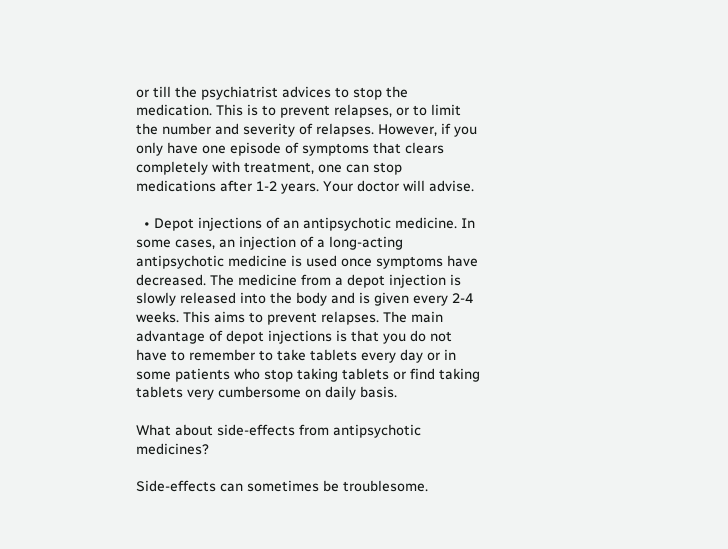or till the psychiatrist advices to stop the medication. This is to prevent relapses, or to limit the number and severity of relapses. However, if you only have one episode of symptoms that clears completely with treatment, one can stop medications after 1-2 years. Your doctor will advise.

  • Depot injections of an antipsychotic medicine. In some cases, an injection of a long-acting antipsychotic medicine is used once symptoms have decreased. The medicine from a depot injection is slowly released into the body and is given every 2-4 weeks. This aims to prevent relapses. The main advantage of depot injections is that you do not have to remember to take tablets every day or in some patients who stop taking tablets or find taking tablets very cumbersome on daily basis.

What about side-effects from antipsychotic medicines?

Side-effects can sometimes be troublesome.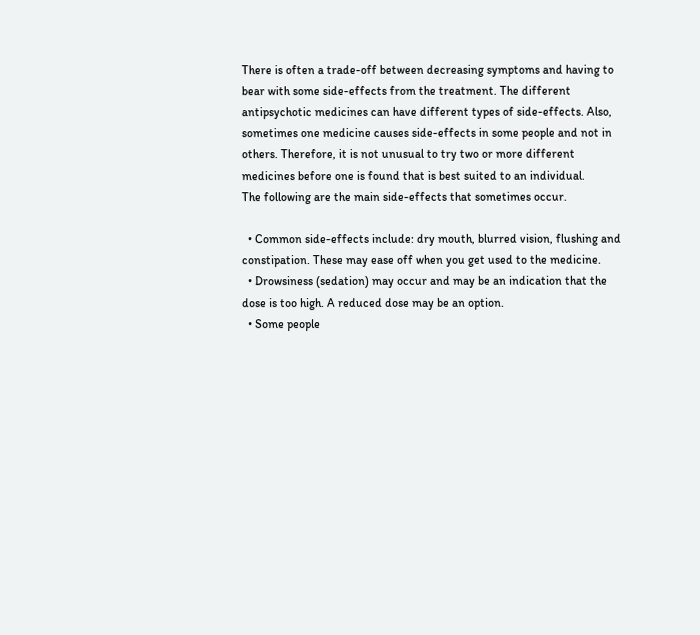There is often a trade-off between decreasing symptoms and having to bear with some side-effects from the treatment. The different antipsychotic medicines can have different types of side-effects. Also, sometimes one medicine causes side-effects in some people and not in others. Therefore, it is not unusual to try two or more different medicines before one is found that is best suited to an individual.
The following are the main side-effects that sometimes occur.

  • Common side-effects include: dry mouth, blurred vision, flushing and constipation. These may ease off when you get used to the medicine.
  • Drowsiness (sedation) may occur and may be an indication that the dose is too high. A reduced dose may be an option.
  • Some people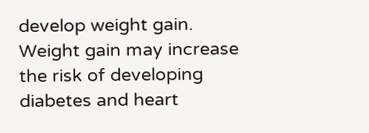develop weight gain. Weight gain may increase the risk of developing diabetes and heart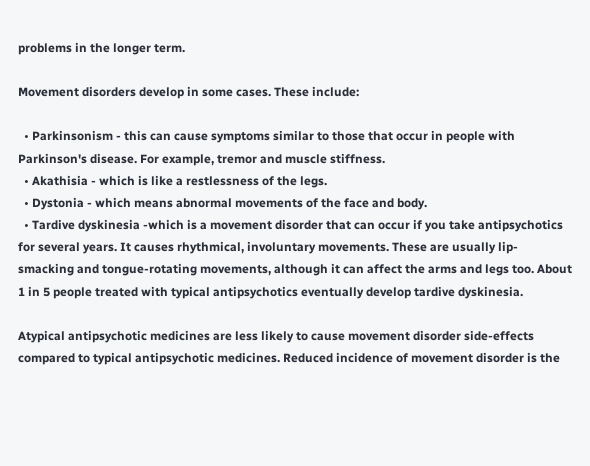problems in the longer term.

Movement disorders develop in some cases. These include:

  • Parkinsonism - this can cause symptoms similar to those that occur in people with Parkinson's disease. For example, tremor and muscle stiffness.
  • Akathisia - which is like a restlessness of the legs.
  • Dystonia - which means abnormal movements of the face and body.
  • Tardive dyskinesia -which is a movement disorder that can occur if you take antipsychotics for several years. It causes rhythmical, involuntary movements. These are usually lip-smacking and tongue-rotating movements, although it can affect the arms and legs too. About 1 in 5 people treated with typical antipsychotics eventually develop tardive dyskinesia.

Atypical antipsychotic medicines are less likely to cause movement disorder side-effects compared to typical antipsychotic medicines. Reduced incidence of movement disorder is the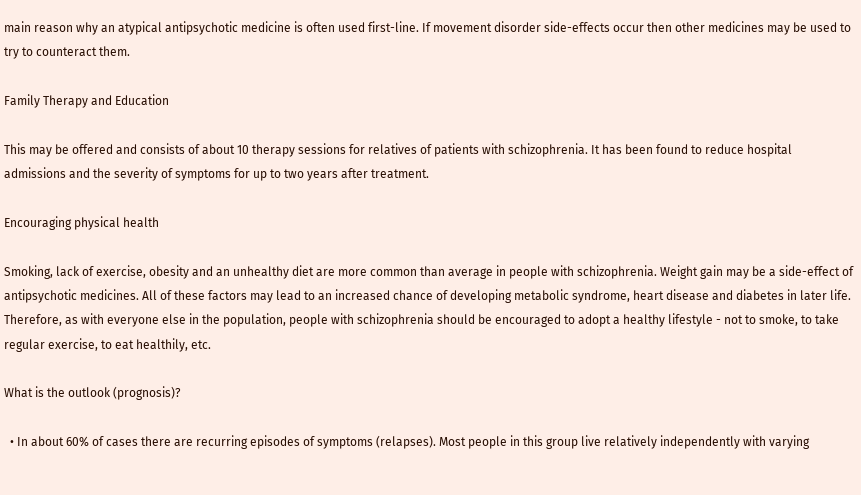main reason why an atypical antipsychotic medicine is often used first-line. If movement disorder side-effects occur then other medicines may be used to try to counteract them.

Family Therapy and Education

This may be offered and consists of about 10 therapy sessions for relatives of patients with schizophrenia. It has been found to reduce hospital admissions and the severity of symptoms for up to two years after treatment.

Encouraging physical health

Smoking, lack of exercise, obesity and an unhealthy diet are more common than average in people with schizophrenia. Weight gain may be a side-effect of antipsychotic medicines. All of these factors may lead to an increased chance of developing metabolic syndrome, heart disease and diabetes in later life.
Therefore, as with everyone else in the population, people with schizophrenia should be encouraged to adopt a healthy lifestyle - not to smoke, to take regular exercise, to eat healthily, etc.

What is the outlook (prognosis)?

  • In about 60% of cases there are recurring episodes of symptoms (relapses). Most people in this group live relatively independently with varying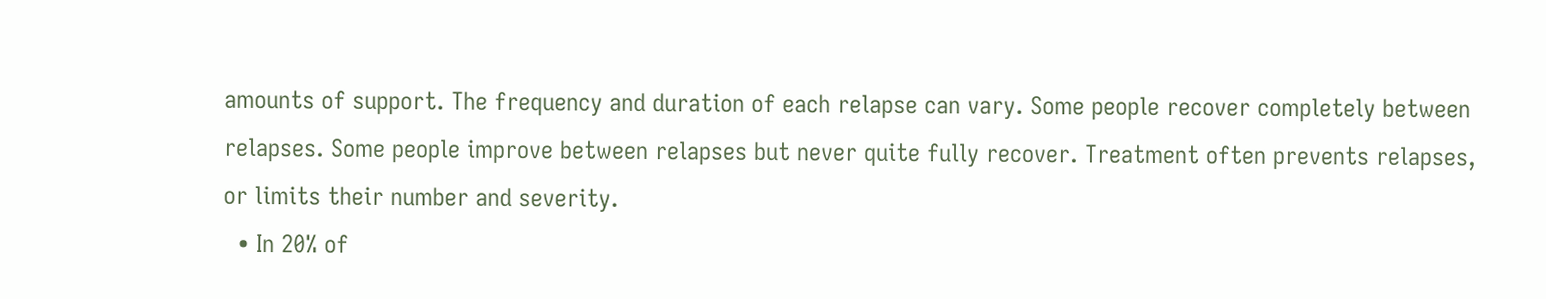amounts of support. The frequency and duration of each relapse can vary. Some people recover completely between relapses. Some people improve between relapses but never quite fully recover. Treatment often prevents relapses, or limits their number and severity.
  • In 20% of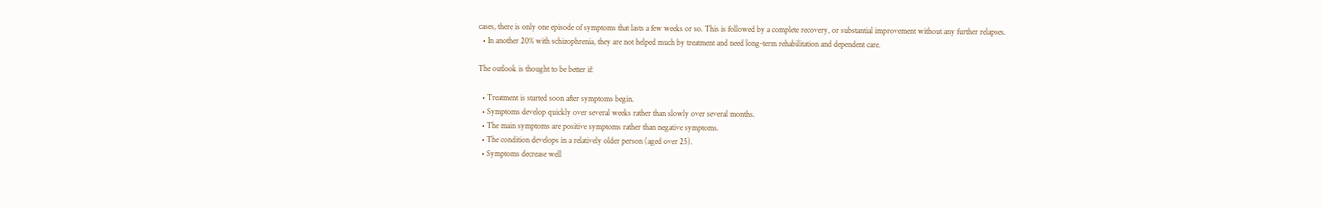cases, there is only one episode of symptoms that lasts a few weeks or so. This is followed by a complete recovery, or substantial improvement without any further relapses.
  • In another 20% with schizophrenia, they are not helped much by treatment and need long-term rehabilitation and dependent care.

The outlook is thought to be better if:

  • Treatment is started soon after symptoms begin.
  • Symptoms develop quickly over several weeks rather than slowly over several months.
  • The main symptoms are positive symptoms rather than negative symptoms.
  • The condition develops in a relatively older person (aged over 25).
  • Symptoms decrease well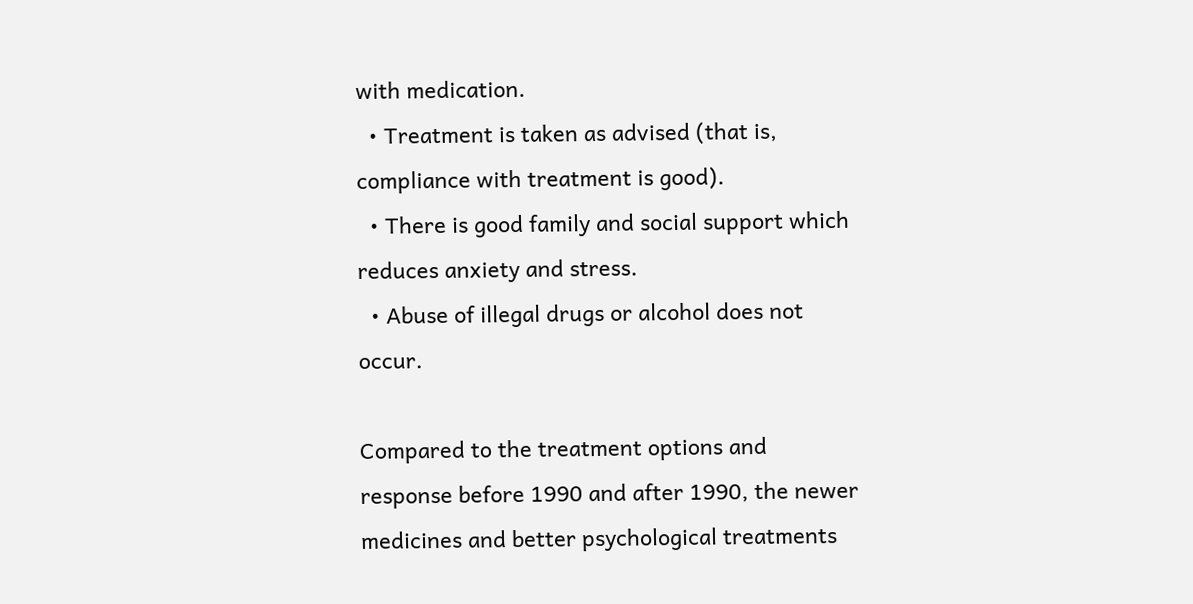with medication.
  • Treatment is taken as advised (that is, compliance with treatment is good).
  • There is good family and social support which reduces anxiety and stress.
  • Abuse of illegal drugs or alcohol does not occur.

Compared to the treatment options and response before 1990 and after 1990, the newer medicines and better psychological treatments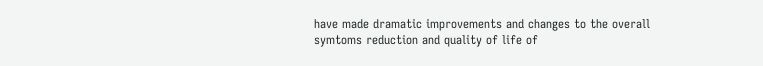have made dramatic improvements and changes to the overall symtoms reduction and quality of life of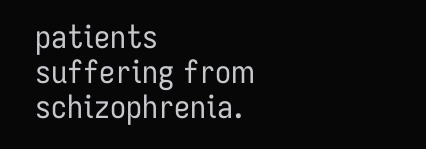patients suffering from schizophrenia.